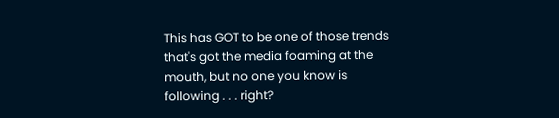This has GOT to be one of those trends that's got the media foaming at the mouth, but no one you know is following . . . right?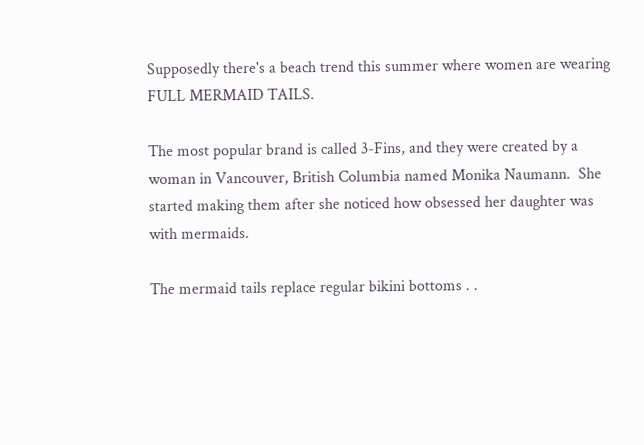Supposedly there's a beach trend this summer where women are wearing FULL MERMAID TAILS.

The most popular brand is called 3-Fins, and they were created by a woman in Vancouver, British Columbia named Monika Naumann.  She started making them after she noticed how obsessed her daughter was with mermaids.

The mermaid tails replace regular bikini bottoms . .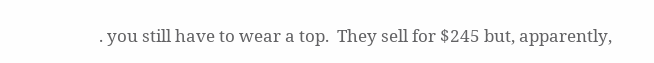. you still have to wear a top.  They sell for $245 but, apparently,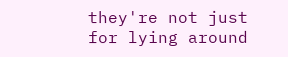they're not just for lying around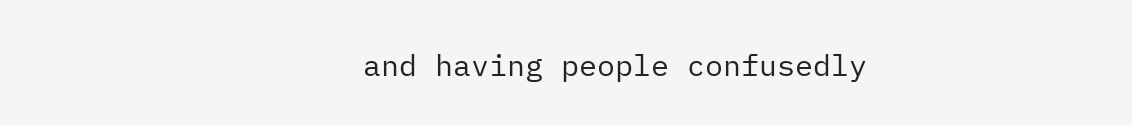and having people confusedly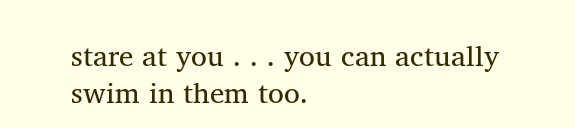stare at you . . . you can actually swim in them too.